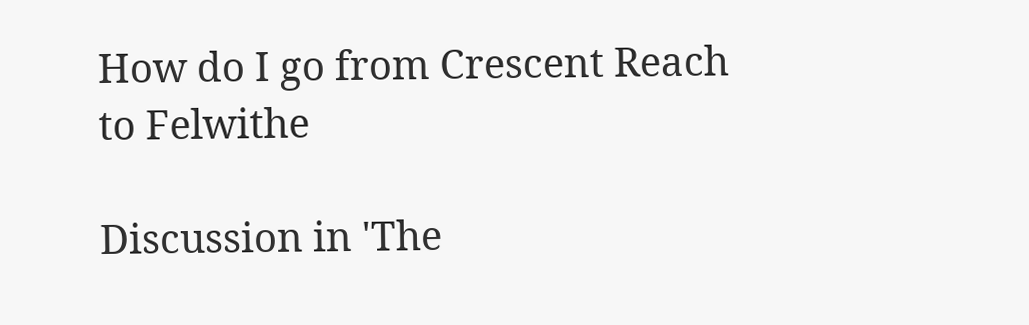How do I go from Crescent Reach to Felwithe

Discussion in 'The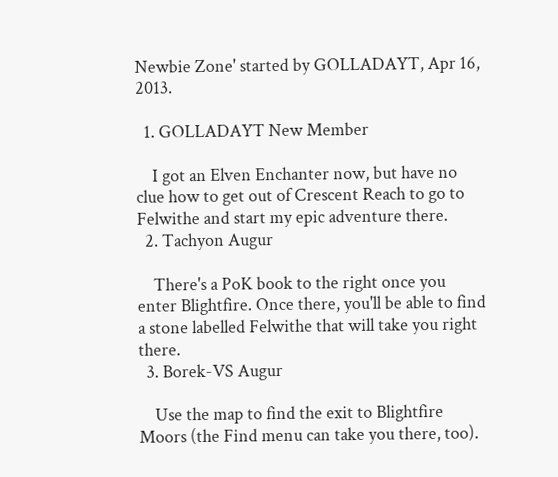Newbie Zone' started by GOLLADAYT, Apr 16, 2013.

  1. GOLLADAYT New Member

    I got an Elven Enchanter now, but have no clue how to get out of Crescent Reach to go to Felwithe and start my epic adventure there.
  2. Tachyon Augur

    There's a PoK book to the right once you enter Blightfire. Once there, you'll be able to find a stone labelled Felwithe that will take you right there.
  3. Borek-VS Augur

    Use the map to find the exit to Blightfire Moors (the Find menu can take you there, too).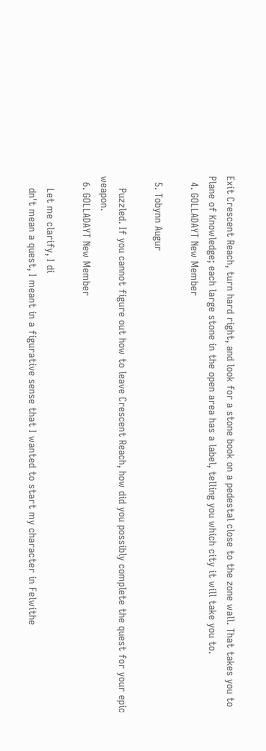Exit Crescent Reach, turn hard right, and look for a stone book on a pedestal close to the zone wall. That takes you to Plane of Knowledge; each large stone in the open area has a label, telling you which city it will take you to.
  4. GOLLADAYT New Member

  5. Tobynn Augur

    Puzzled. If you cannot figure out how to leave Crescent Reach, how did you possibly complete the quest for your epic weapon.
  6. GOLLADAYT New Member

    Let me clarify, I di
    dn't mean a quest, I meant in a figurative sense that I wanted to start my character in Felwithe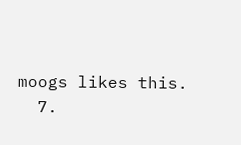moogs likes this.
  7.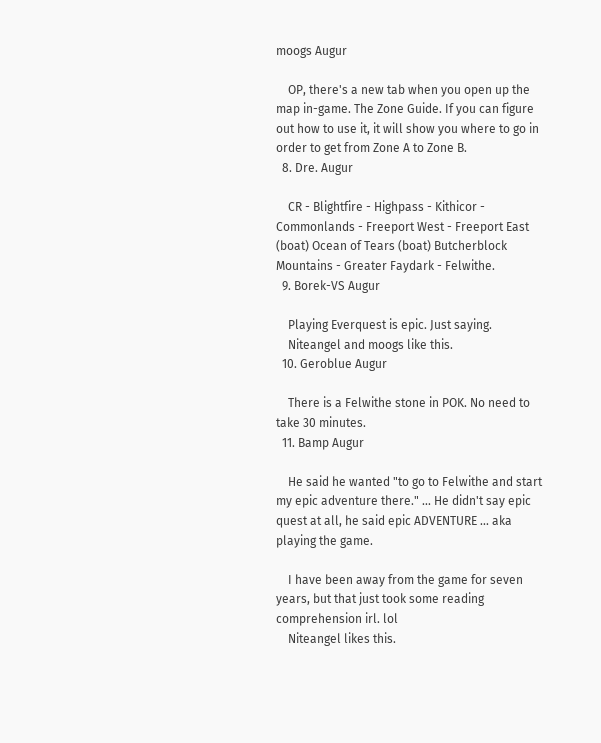moogs Augur

    OP, there's a new tab when you open up the map in-game. The Zone Guide. If you can figure out how to use it, it will show you where to go in order to get from Zone A to Zone B.
  8. Dre. Augur

    CR - Blightfire - Highpass - Kithicor - Commonlands - Freeport West - Freeport East (boat) Ocean of Tears (boat) Butcherblock Mountains - Greater Faydark - Felwithe.
  9. Borek-VS Augur

    Playing Everquest is epic. Just saying.
    Niteangel and moogs like this.
  10. Geroblue Augur

    There is a Felwithe stone in POK. No need to take 30 minutes.
  11. Bamp Augur

    He said he wanted "to go to Felwithe and start my epic adventure there." ... He didn't say epic quest at all, he said epic ADVENTURE ... aka playing the game.

    I have been away from the game for seven years, but that just took some reading comprehension irl. lol
    Niteangel likes this.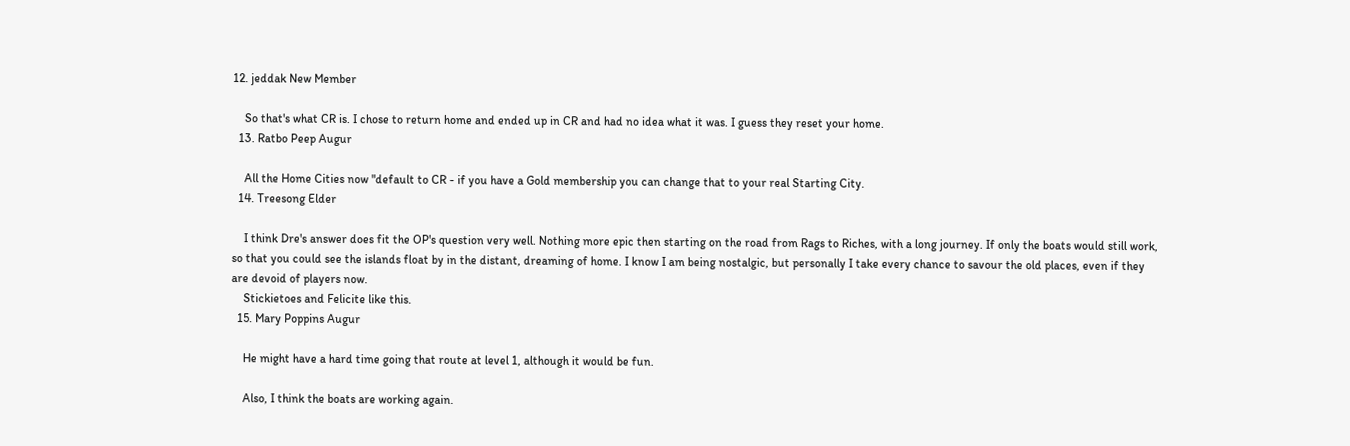12. jeddak New Member

    So that's what CR is. I chose to return home and ended up in CR and had no idea what it was. I guess they reset your home.
  13. Ratbo Peep Augur

    All the Home Cities now "default to CR - if you have a Gold membership you can change that to your real Starting City.
  14. Treesong Elder

    I think Dre's answer does fit the OP's question very well. Nothing more epic then starting on the road from Rags to Riches, with a long journey. If only the boats would still work, so that you could see the islands float by in the distant, dreaming of home. I know I am being nostalgic, but personally I take every chance to savour the old places, even if they are devoid of players now.
    Stickietoes and Felicite like this.
  15. Mary Poppins Augur

    He might have a hard time going that route at level 1, although it would be fun.

    Also, I think the boats are working again.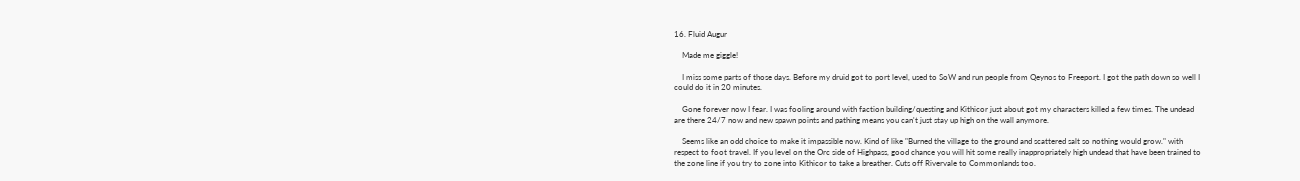16. Fluid Augur

    Made me giggle!

    I miss some parts of those days. Before my druid got to port level, used to SoW and run people from Qeynos to Freeport. I got the path down so well I could do it in 20 minutes.

    Gone forever now I fear. I was fooling around with faction building/questing and Kithicor just about got my characters killed a few times. The undead are there 24/7 now and new spawn points and pathing means you can't just stay up high on the wall anymore.

    Seems like an odd choice to make it impassible now. Kind of like "Burned the village to the ground and scattered salt so nothing would grow." with respect to foot travel. If you level on the Orc side of Highpass, good chance you will hit some really inappropriately high undead that have been trained to the zone line if you try to zone into Kithicor to take a breather. Cuts off Rivervale to Commonlands too.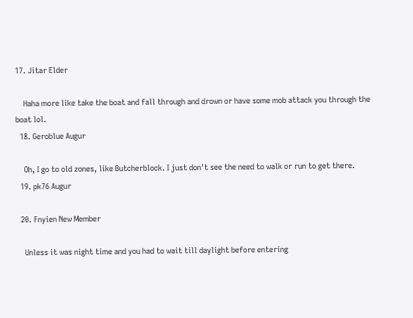17. Jitar Elder

    Haha more like take the boat and fall through and drown or have some mob attack you through the boat lol.
  18. Geroblue Augur

    Oh, I go to old zones, like Butcherblock. I just don't see the need to walk or run to get there.
  19. pk76 Augur

  20. Fnyien New Member

    Unless it was night time and you had to wait till daylight before entering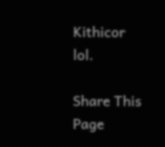Kithicor lol.

Share This Page